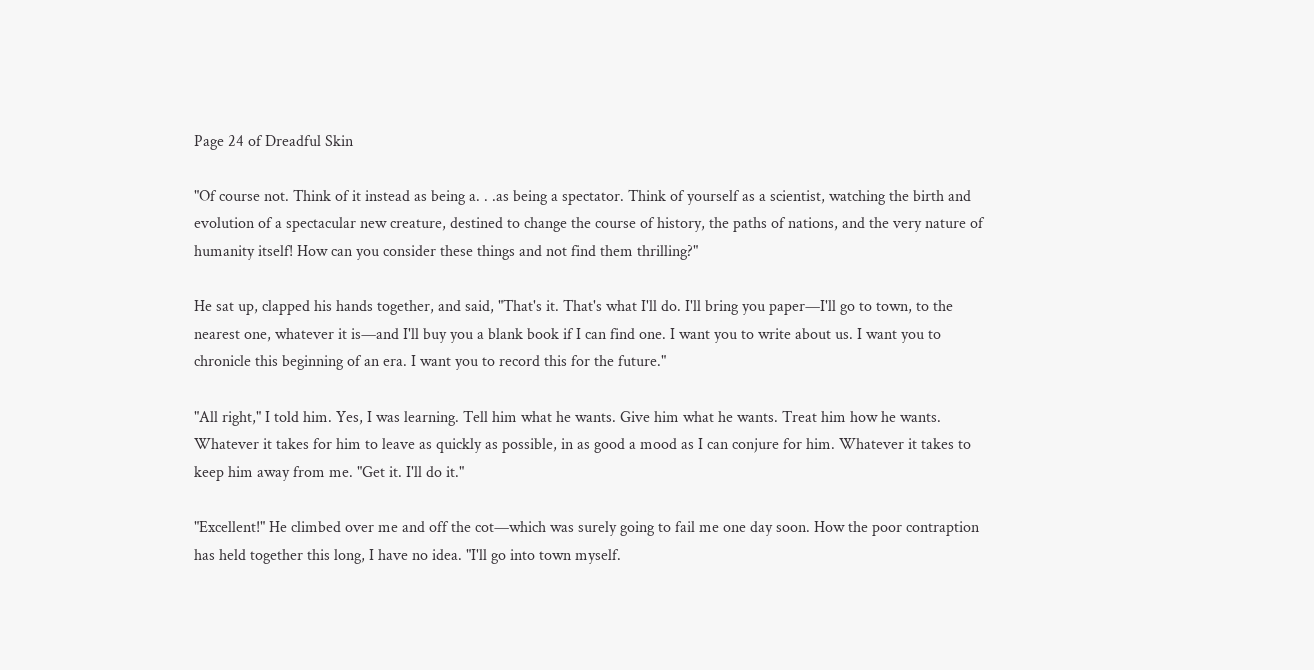Page 24 of Dreadful Skin

"Of course not. Think of it instead as being a. . .as being a spectator. Think of yourself as a scientist, watching the birth and evolution of a spectacular new creature, destined to change the course of history, the paths of nations, and the very nature of humanity itself! How can you consider these things and not find them thrilling?"

He sat up, clapped his hands together, and said, "That's it. That's what I'll do. I'll bring you paper—I'll go to town, to the nearest one, whatever it is—and I'll buy you a blank book if I can find one. I want you to write about us. I want you to chronicle this beginning of an era. I want you to record this for the future."

"All right," I told him. Yes, I was learning. Tell him what he wants. Give him what he wants. Treat him how he wants. Whatever it takes for him to leave as quickly as possible, in as good a mood as I can conjure for him. Whatever it takes to keep him away from me. "Get it. I'll do it."

"Excellent!" He climbed over me and off the cot—which was surely going to fail me one day soon. How the poor contraption has held together this long, I have no idea. "I'll go into town myself.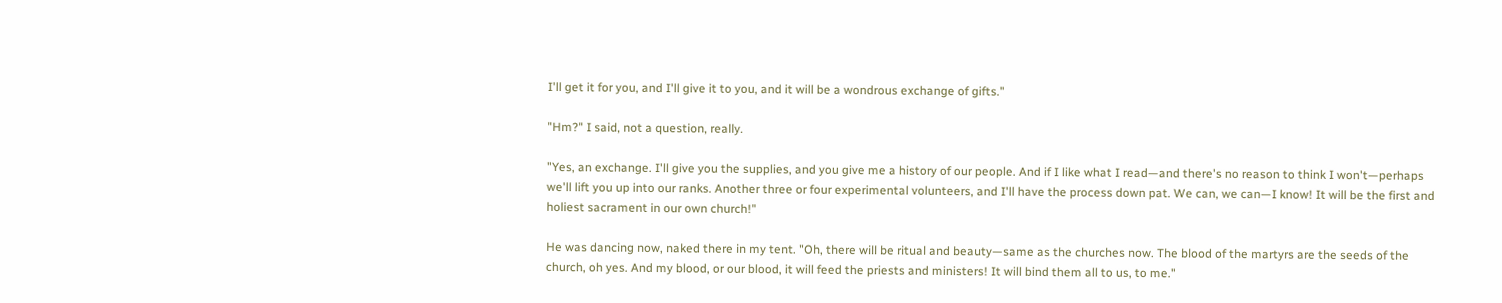I'll get it for you, and I'll give it to you, and it will be a wondrous exchange of gifts."

"Hm?" I said, not a question, really.

"Yes, an exchange. I'll give you the supplies, and you give me a history of our people. And if I like what I read—and there's no reason to think I won't—perhaps we'll lift you up into our ranks. Another three or four experimental volunteers, and I'll have the process down pat. We can, we can—I know! It will be the first and holiest sacrament in our own church!"

He was dancing now, naked there in my tent. "Oh, there will be ritual and beauty—same as the churches now. The blood of the martyrs are the seeds of the church, oh yes. And my blood, or our blood, it will feed the priests and ministers! It will bind them all to us, to me."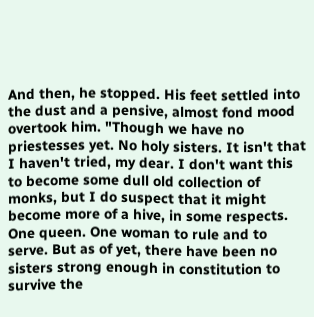And then, he stopped. His feet settled into the dust and a pensive, almost fond mood overtook him. "Though we have no priestesses yet. No holy sisters. It isn't that I haven't tried, my dear. I don't want this to become some dull old collection of monks, but I do suspect that it might become more of a hive, in some respects. One queen. One woman to rule and to serve. But as of yet, there have been no sisters strong enough in constitution to survive the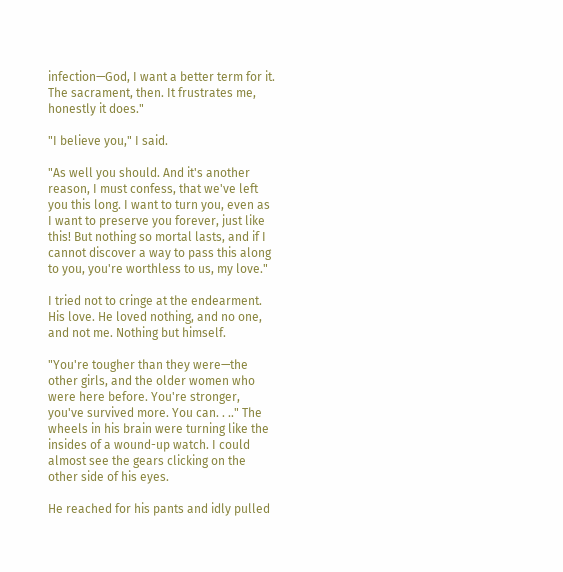infection—God, I want a better term for it. The sacrament, then. It frustrates me, honestly it does."

"I believe you," I said.

"As well you should. And it's another reason, I must confess, that we've left you this long. I want to turn you, even as I want to preserve you forever, just like this! But nothing so mortal lasts, and if I cannot discover a way to pass this along to you, you're worthless to us, my love."

I tried not to cringe at the endearment. His love. He loved nothing, and no one, and not me. Nothing but himself.

"You're tougher than they were—the other girls, and the older women who were here before. You're stronger, you've survived more. You can. . .." The wheels in his brain were turning like the insides of a wound-up watch. I could almost see the gears clicking on the other side of his eyes.

He reached for his pants and idly pulled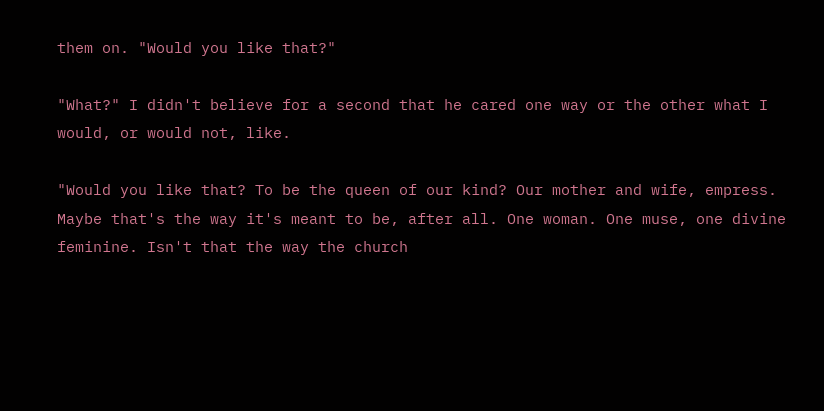them on. "Would you like that?"

"What?" I didn't believe for a second that he cared one way or the other what I would, or would not, like.

"Would you like that? To be the queen of our kind? Our mother and wife, empress. Maybe that's the way it's meant to be, after all. One woman. One muse, one divine feminine. Isn't that the way the church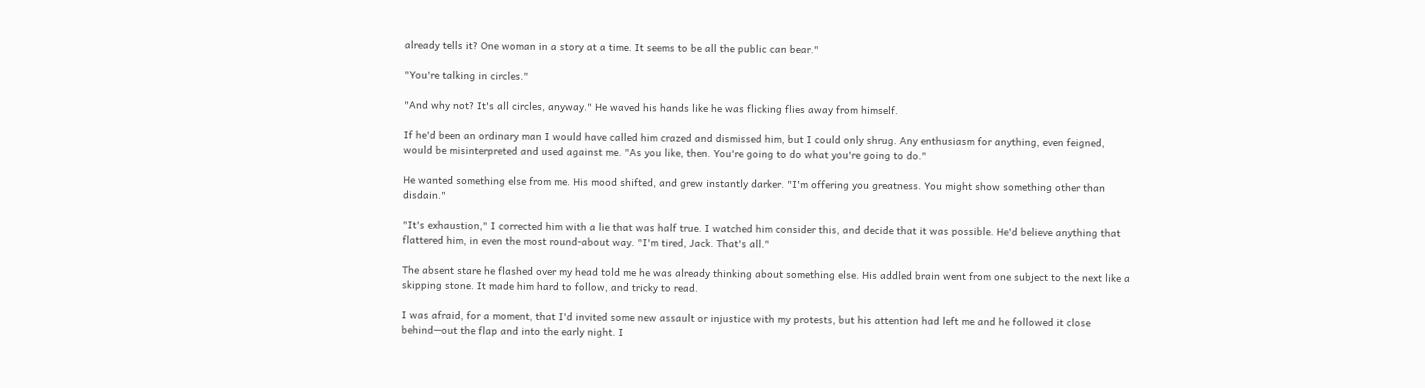already tells it? One woman in a story at a time. It seems to be all the public can bear."

"You're talking in circles."

"And why not? It's all circles, anyway." He waved his hands like he was flicking flies away from himself.

If he'd been an ordinary man I would have called him crazed and dismissed him, but I could only shrug. Any enthusiasm for anything, even feigned, would be misinterpreted and used against me. "As you like, then. You're going to do what you're going to do."

He wanted something else from me. His mood shifted, and grew instantly darker. "I'm offering you greatness. You might show something other than disdain."

"It's exhaustion," I corrected him with a lie that was half true. I watched him consider this, and decide that it was possible. He'd believe anything that flattered him, in even the most round-about way. "I'm tired, Jack. That's all."

The absent stare he flashed over my head told me he was already thinking about something else. His addled brain went from one subject to the next like a skipping stone. It made him hard to follow, and tricky to read.

I was afraid, for a moment, that I'd invited some new assault or injustice with my protests, but his attention had left me and he followed it close behind—out the flap and into the early night. I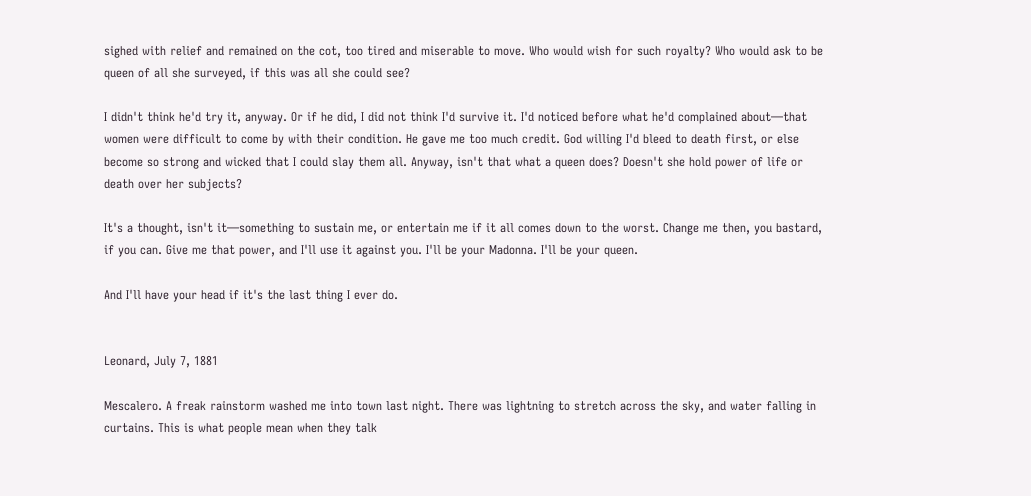sighed with relief and remained on the cot, too tired and miserable to move. Who would wish for such royalty? Who would ask to be queen of all she surveyed, if this was all she could see?

I didn't think he'd try it, anyway. Or if he did, I did not think I'd survive it. I'd noticed before what he'd complained about—that women were difficult to come by with their condition. He gave me too much credit. God willing I'd bleed to death first, or else become so strong and wicked that I could slay them all. Anyway, isn't that what a queen does? Doesn't she hold power of life or death over her subjects?

It's a thought, isn't it—something to sustain me, or entertain me if it all comes down to the worst. Change me then, you bastard, if you can. Give me that power, and I'll use it against you. I'll be your Madonna. I'll be your queen.

And I'll have your head if it's the last thing I ever do.


Leonard, July 7, 1881

Mescalero. A freak rainstorm washed me into town last night. There was lightning to stretch across the sky, and water falling in curtains. This is what people mean when they talk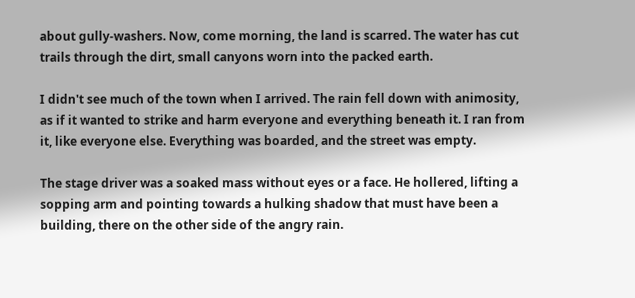about gully-washers. Now, come morning, the land is scarred. The water has cut trails through the dirt, small canyons worn into the packed earth.

I didn't see much of the town when I arrived. The rain fell down with animosity, as if it wanted to strike and harm everyone and everything beneath it. I ran from it, like everyone else. Everything was boarded, and the street was empty.

The stage driver was a soaked mass without eyes or a face. He hollered, lifting a sopping arm and pointing towards a hulking shadow that must have been a building, there on the other side of the angry rain.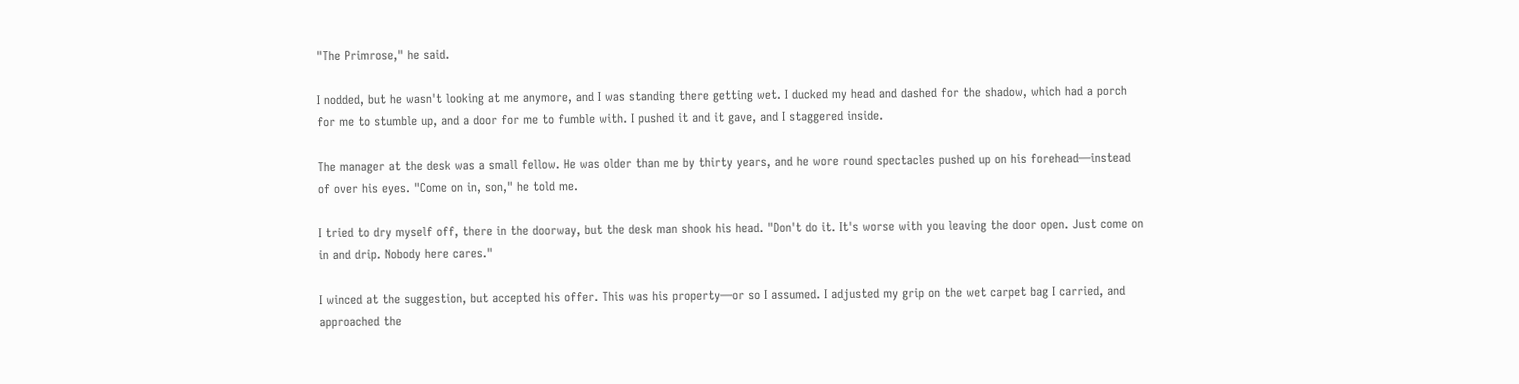"The Primrose," he said.

I nodded, but he wasn't looking at me anymore, and I was standing there getting wet. I ducked my head and dashed for the shadow, which had a porch for me to stumble up, and a door for me to fumble with. I pushed it and it gave, and I staggered inside.

The manager at the desk was a small fellow. He was older than me by thirty years, and he wore round spectacles pushed up on his forehead—instead of over his eyes. "Come on in, son," he told me.

I tried to dry myself off, there in the doorway, but the desk man shook his head. "Don't do it. It's worse with you leaving the door open. Just come on in and drip. Nobody here cares."

I winced at the suggestion, but accepted his offer. This was his property—or so I assumed. I adjusted my grip on the wet carpet bag I carried, and approached the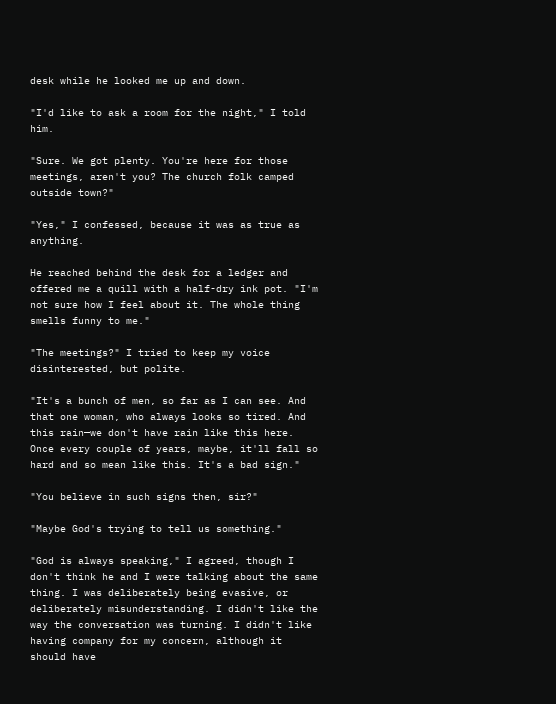desk while he looked me up and down.

"I'd like to ask a room for the night," I told him.

"Sure. We got plenty. You're here for those meetings, aren't you? The church folk camped outside town?"

"Yes," I confessed, because it was as true as anything.

He reached behind the desk for a ledger and offered me a quill with a half-dry ink pot. "I'm not sure how I feel about it. The whole thing smells funny to me."

"The meetings?" I tried to keep my voice disinterested, but polite.

"It's a bunch of men, so far as I can see. And that one woman, who always looks so tired. And this rain—we don't have rain like this here. Once every couple of years, maybe, it'll fall so hard and so mean like this. It's a bad sign."

"You believe in such signs then, sir?"

"Maybe God's trying to tell us something."

"God is always speaking," I agreed, though I don't think he and I were talking about the same thing. I was deliberately being evasive, or deliberately misunderstanding. I didn't like the way the conversation was turning. I didn't like having company for my concern, although it should have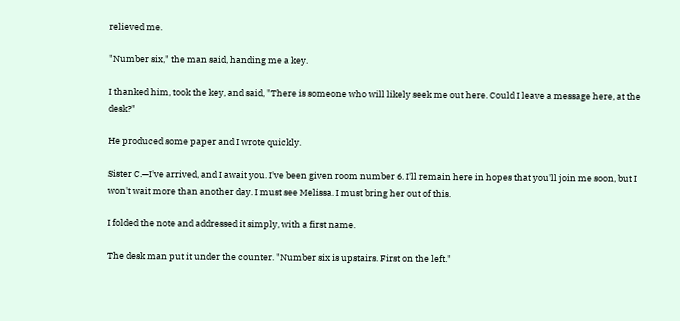relieved me.

"Number six," the man said, handing me a key.

I thanked him, took the key, and said, "There is someone who will likely seek me out here. Could I leave a message here, at the desk?"

He produced some paper and I wrote quickly.

Sister C.—I've arrived, and I await you. I've been given room number 6. I'll remain here in hopes that you'll join me soon, but I won't wait more than another day. I must see Melissa. I must bring her out of this.

I folded the note and addressed it simply, with a first name.

The desk man put it under the counter. "Number six is upstairs. First on the left."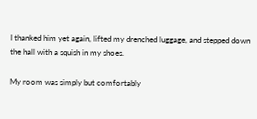I thanked him yet again, lifted my drenched luggage, and stepped down the hall with a squish in my shoes.

My room was simply but comfortably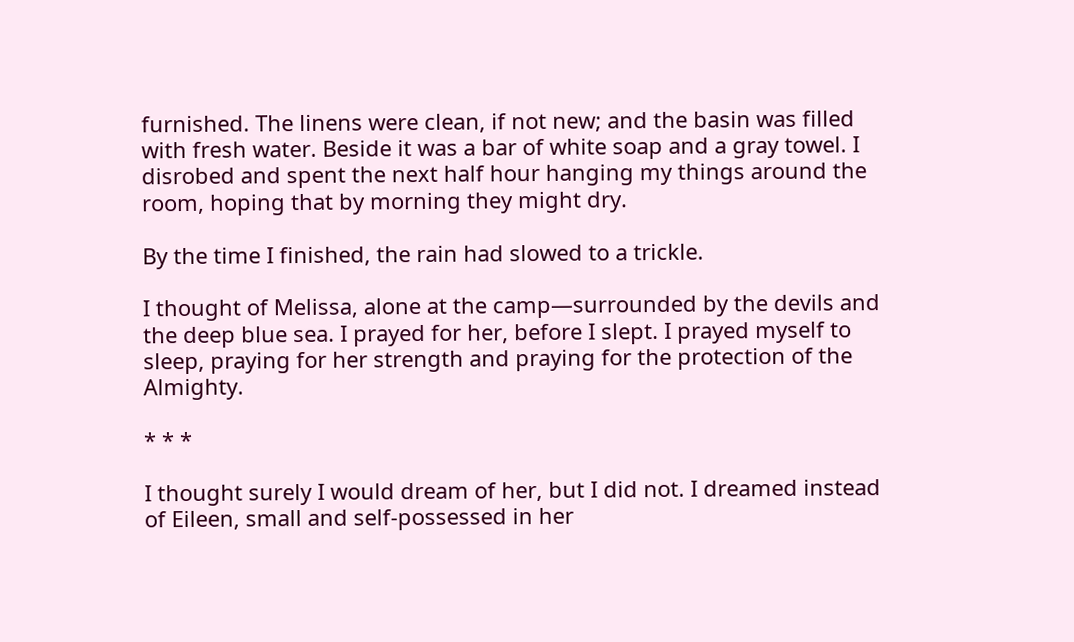furnished. The linens were clean, if not new; and the basin was filled with fresh water. Beside it was a bar of white soap and a gray towel. I disrobed and spent the next half hour hanging my things around the room, hoping that by morning they might dry.

By the time I finished, the rain had slowed to a trickle.

I thought of Melissa, alone at the camp—surrounded by the devils and the deep blue sea. I prayed for her, before I slept. I prayed myself to sleep, praying for her strength and praying for the protection of the Almighty.

* * *

I thought surely I would dream of her, but I did not. I dreamed instead of Eileen, small and self-possessed in her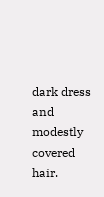dark dress and modestly covered hair.